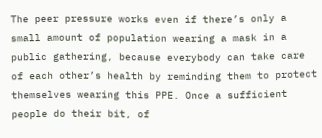The peer pressure works even if there’s only a small amount of population wearing a mask in a public gathering, because everybody can take care of each other’s health by reminding them to protect themselves wearing this PPE. Once a sufficient people do their bit, of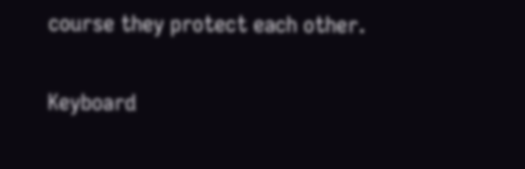course they protect each other.

Keyboard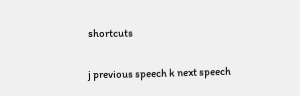shortcuts

j previous speech k next speech